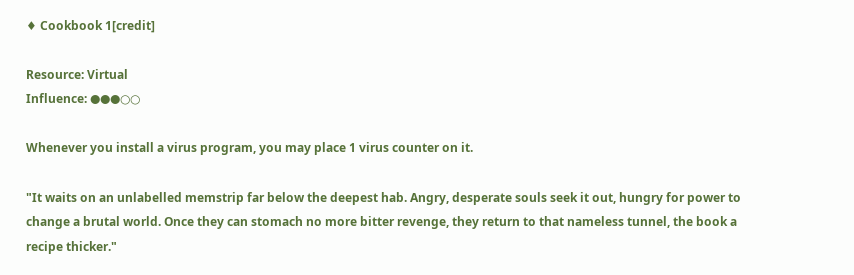♦ Cookbook 1[credit]

Resource: Virtual
Influence: ●●●○○

Whenever you install a virus program, you may place 1 virus counter on it.

"It waits on an unlabelled memstrip far below the deepest hab. Angry, desperate souls seek it out, hungry for power to change a brutal world. Once they can stomach no more bitter revenge, they return to that nameless tunnel, the book a recipe thicker."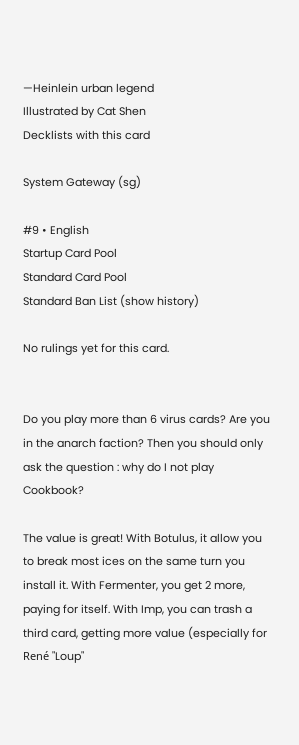—Heinlein urban legend
Illustrated by Cat Shen
Decklists with this card

System Gateway (sg)

#9 • English
Startup Card Pool
Standard Card Pool
Standard Ban List (show history)

No rulings yet for this card.


Do you play more than 6 virus cards? Are you in the anarch faction? Then you should only ask the question : why do I not play Cookbook?

The value is great! With Botulus, it allow you to break most ices on the same turn you install it. With Fermenter, you get 2 more, paying for itself. With Imp, you can trash a third card, getting more value (especially for René "Loup"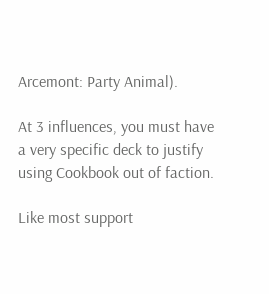Arcemont: Party Animal).

At 3 influences, you must have a very specific deck to justify using Cookbook out of faction.

Like most support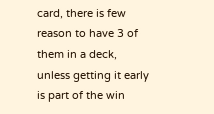card, there is few reason to have 3 of them in a deck, unless getting it early is part of the win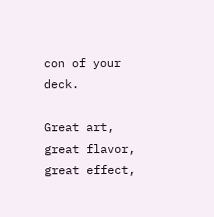con of your deck.

Great art, great flavor, great effect,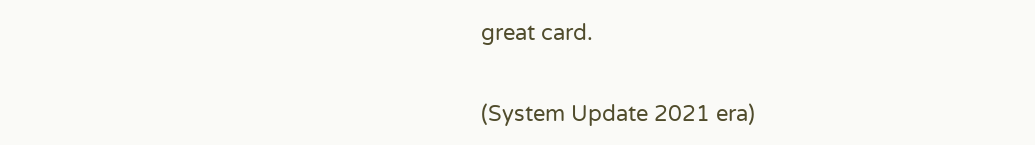great card.

(System Update 2021 era)